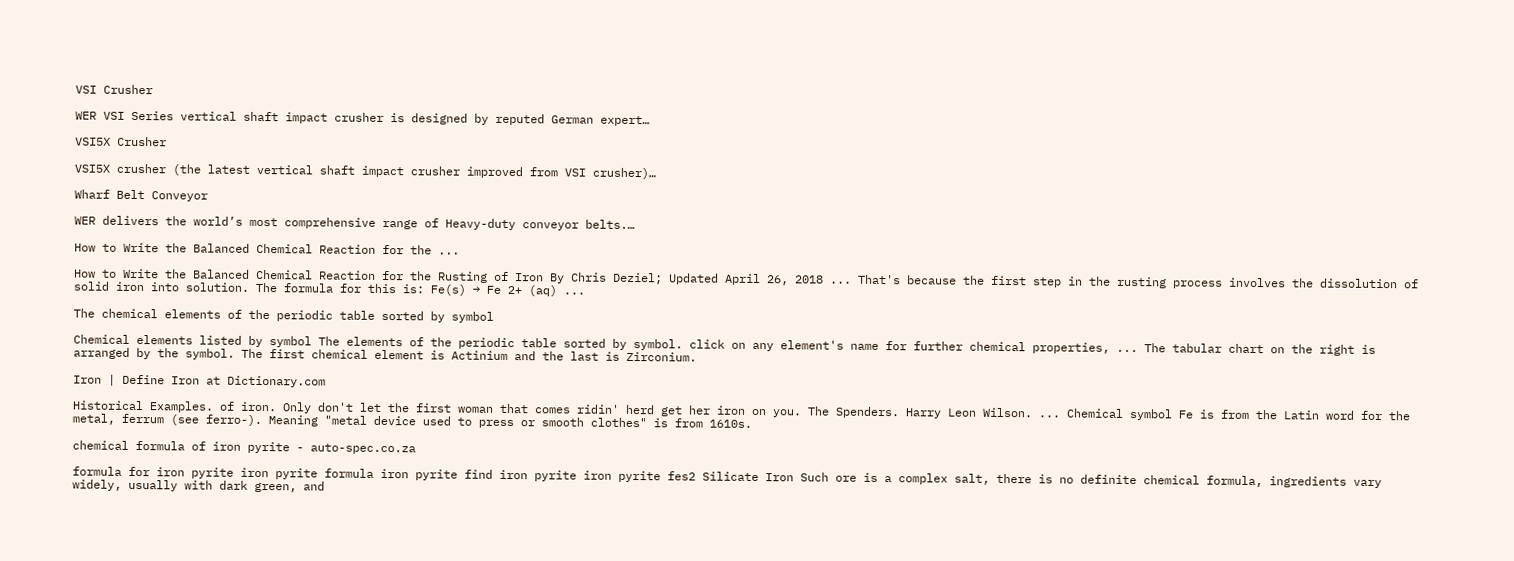VSI Crusher

WER VSI Series vertical shaft impact crusher is designed by reputed German expert…

VSI5X Crusher

VSI5X crusher (the latest vertical shaft impact crusher improved from VSI crusher)…

Wharf Belt Conveyor

WER delivers the world’s most comprehensive range of Heavy-duty conveyor belts.…

How to Write the Balanced Chemical Reaction for the ...

How to Write the Balanced Chemical Reaction for the Rusting of Iron By Chris Deziel; Updated April 26, 2018 ... That's because the first step in the rusting process involves the dissolution of solid iron into solution. The formula for this is: Fe(s) → Fe 2+ (aq) ...

The chemical elements of the periodic table sorted by symbol

Chemical elements listed by symbol The elements of the periodic table sorted by symbol. click on any element's name for further chemical properties, ... The tabular chart on the right is arranged by the symbol. The first chemical element is Actinium and the last is Zirconium.

Iron | Define Iron at Dictionary.com

Historical Examples. of iron. Only don't let the first woman that comes ridin' herd get her iron on you. The Spenders. Harry Leon Wilson. ... Chemical symbol Fe is from the Latin word for the metal, ferrum (see ferro-). Meaning "metal device used to press or smooth clothes" is from 1610s.

chemical formula of iron pyrite - auto-spec.co.za

formula for iron pyrite iron pyrite formula iron pyrite find iron pyrite iron pyrite fes2 Silicate Iron Such ore is a complex salt, there is no definite chemical formula, ingredients vary widely, usually with dark green, and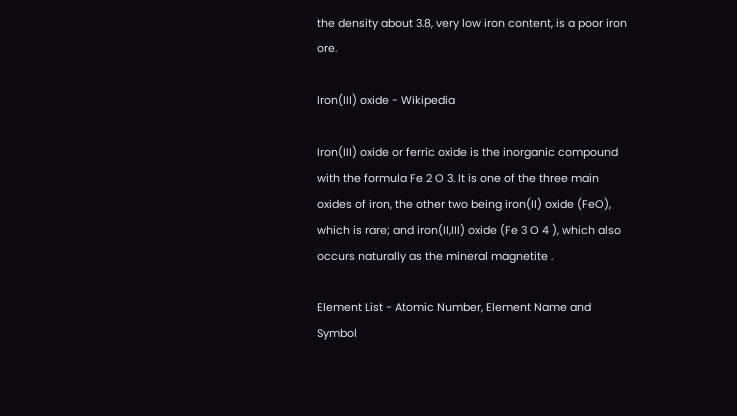the density about 3.8, very low iron content, is a poor iron ore.

Iron(III) oxide - Wikipedia

Iron(III) oxide or ferric oxide is the inorganic compound with the formula Fe 2 O 3. It is one of the three main oxides of iron, the other two being iron(II) oxide (FeO), which is rare; and iron(II,III) oxide (Fe 3 O 4 ), which also occurs naturally as the mineral magnetite .

Element List - Atomic Number, Element Name and Symbol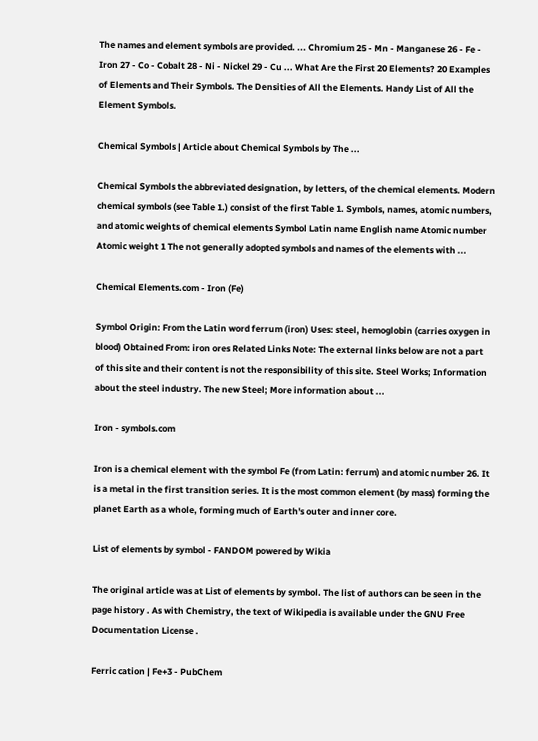The names and element symbols are provided. ... Chromium 25 - Mn - Manganese 26 - Fe - Iron 27 - Co - Cobalt 28 - Ni - Nickel 29 - Cu ... What Are the First 20 Elements? 20 Examples of Elements and Their Symbols. The Densities of All the Elements. Handy List of All the Element Symbols.

Chemical Symbols | Article about Chemical Symbols by The ...

Chemical Symbols the abbreviated designation, by letters, of the chemical elements. Modern chemical symbols (see Table 1.) consist of the first Table 1. Symbols, names, atomic numbers, and atomic weights of chemical elements Symbol Latin name English name Atomic number Atomic weight 1 The not generally adopted symbols and names of the elements with ...

Chemical Elements.com - Iron (Fe)

Symbol Origin: From the Latin word ferrum (iron) Uses: steel, hemoglobin (carries oxygen in blood) Obtained From: iron ores Related Links Note: The external links below are not a part of this site and their content is not the responsibility of this site. Steel Works; Information about the steel industry. The new Steel; More information about ...

Iron - symbols.com

Iron is a chemical element with the symbol Fe (from Latin: ferrum) and atomic number 26. It is a metal in the first transition series. It is the most common element (by mass) forming the planet Earth as a whole, forming much of Earth's outer and inner core.

List of elements by symbol - FANDOM powered by Wikia

The original article was at List of elements by symbol. The list of authors can be seen in the page history . As with Chemistry, the text of Wikipedia is available under the GNU Free Documentation License .

Ferric cation | Fe+3 - PubChem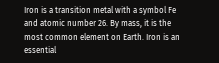Iron is a transition metal with a symbol Fe and atomic number 26. By mass, it is the most common element on Earth. Iron is an essential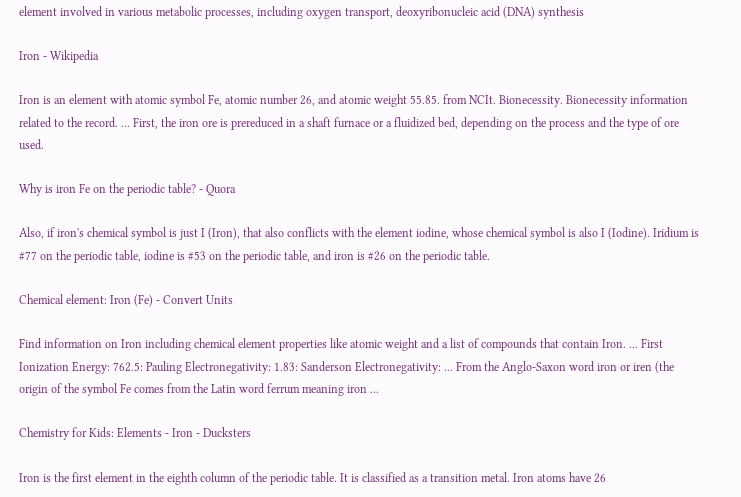element involved in various metabolic processes, including oxygen transport, deoxyribonucleic acid (DNA) synthesis

Iron - Wikipedia

Iron is an element with atomic symbol Fe, atomic number 26, and atomic weight 55.85. from NCIt. Bionecessity. Bionecessity information related to the record. ... First, the iron ore is prereduced in a shaft furnace or a fluidized bed, depending on the process and the type of ore used.

Why is iron Fe on the periodic table? - Quora

Also, if iron's chemical symbol is just I (Iron), that also conflicts with the element iodine, whose chemical symbol is also I (Iodine). Iridium is #77 on the periodic table, iodine is #53 on the periodic table, and iron is #26 on the periodic table.

Chemical element: Iron (Fe) - Convert Units

Find information on Iron including chemical element properties like atomic weight and a list of compounds that contain Iron. ... First Ionization Energy: 762.5: Pauling Electronegativity: 1.83: Sanderson Electronegativity: ... From the Anglo-Saxon word iron or iren (the origin of the symbol Fe comes from the Latin word ferrum meaning iron ...

Chemistry for Kids: Elements - Iron - Ducksters

Iron is the first element in the eighth column of the periodic table. It is classified as a transition metal. Iron atoms have 26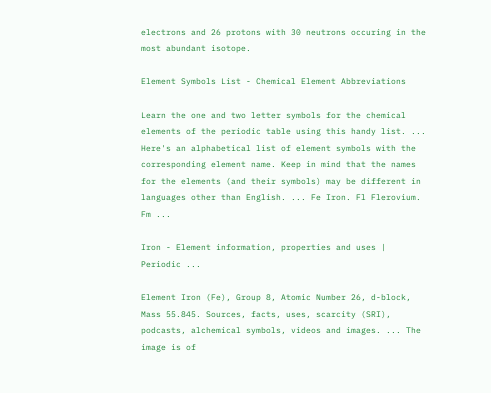electrons and 26 protons with 30 neutrons occuring in the most abundant isotope.

Element Symbols List - Chemical Element Abbreviations

Learn the one and two letter symbols for the chemical elements of the periodic table using this handy list. ... Here's an alphabetical list of element symbols with the corresponding element name. Keep in mind that the names for the elements (and their symbols) may be different in languages other than English. ... Fe Iron. Fl Flerovium. Fm ...

Iron - Element information, properties and uses | Periodic ...

Element Iron (Fe), Group 8, Atomic Number 26, d-block, Mass 55.845. Sources, facts, uses, scarcity (SRI), podcasts, alchemical symbols, videos and images. ... The image is of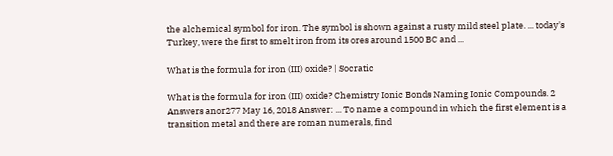the alchemical symbol for iron. The symbol is shown against a rusty mild steel plate. ... today's Turkey, were the first to smelt iron from its ores around 1500 BC and ...

What is the formula for iron (III) oxide? | Socratic

What is the formula for iron (III) oxide? Chemistry Ionic Bonds Naming Ionic Compounds. 2 Answers anor277 May 16, 2018 Answer: ... To name a compound in which the first element is a transition metal and there are roman numerals, find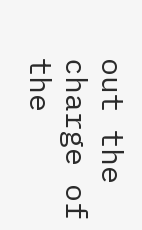out the charge of the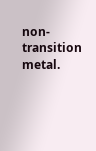non-transition metal.